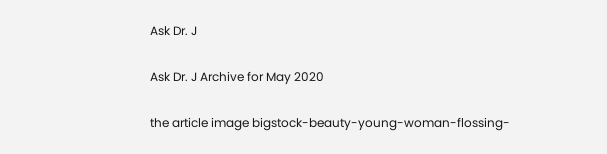Ask Dr. J

Ask Dr. J Archive for May 2020

the article image bigstock-beauty-young-woman-flossing-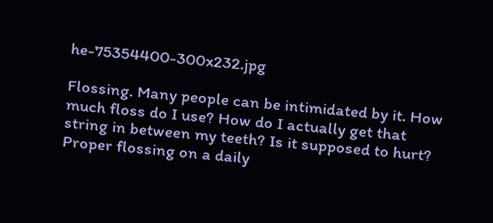he-75354400-300x232.jpg

Flossing. Many people can be intimidated by it. How much floss do I use? How do I actually get that string in between my teeth? Is it supposed to hurt? Proper flossing on a daily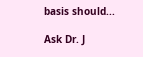basis should...

Ask Dr. J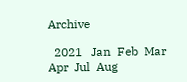Archive

  2021   Jan  Feb  Mar  Apr  Jul  Aug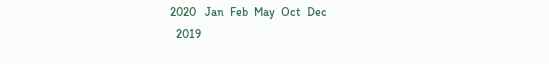2020   Jan  Feb  May  Oct  Dec
  2019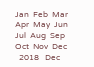Jan  Feb  Mar  Apr  May  Jun  Jul  Aug  Sep  Oct  Nov  Dec
  2018   Dec